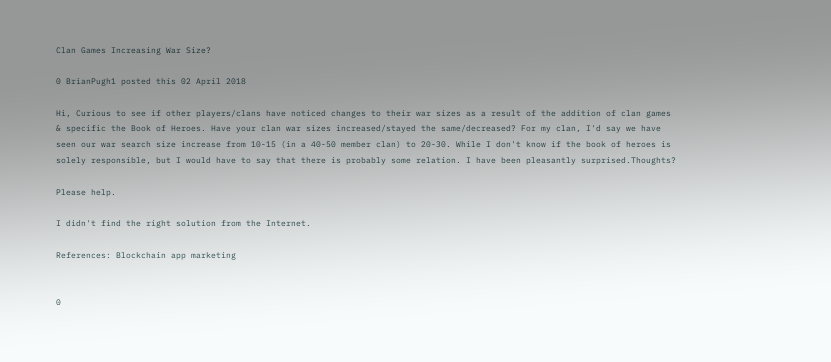Clan Games Increasing War Size?

0 BrianPugh1 posted this 02 April 2018

Hi, Curious to see if other players/clans have noticed changes to their war sizes as a result of the addition of clan games & specific the Book of Heroes. Have your clan war sizes increased/stayed the same/decreased? For my clan, I'd say we have seen our war search size increase from 10-15 (in a 40-50 member clan) to 20-30. While I don't know if the book of heroes is solely responsible, but I would have to say that there is probably some relation. I have been pleasantly surprised.Thoughts?

Please help.

I didn't find the right solution from the Internet.

References: Blockchain app marketing


0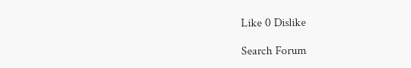Like 0 Dislike

Search Forum